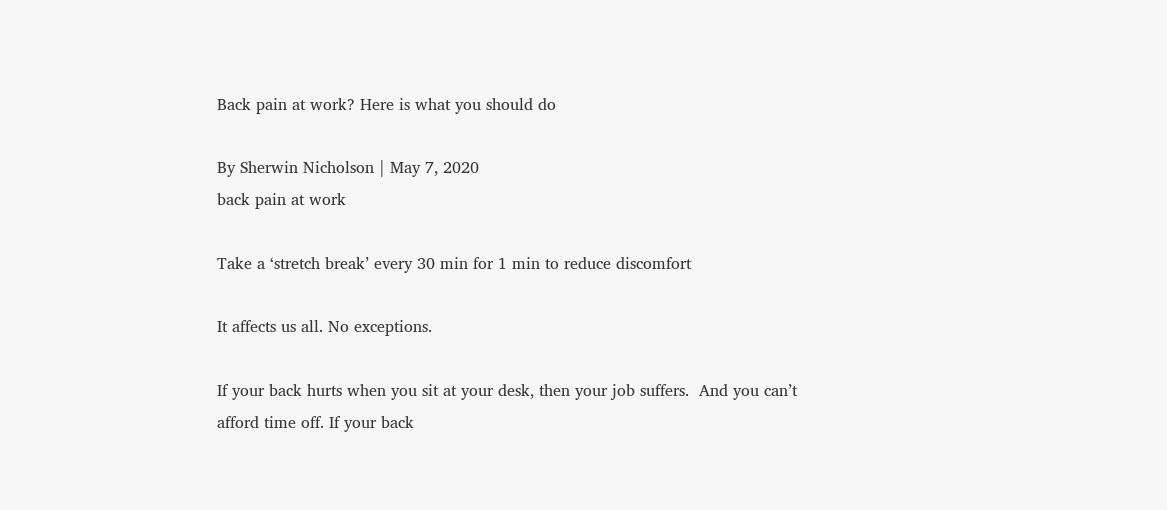Back pain at work? Here is what you should do

By Sherwin Nicholson | May 7, 2020
back pain at work

Take a ‘stretch break’ every 30 min for 1 min to reduce discomfort

It affects us all. No exceptions.

If your back hurts when you sit at your desk, then your job suffers.  And you can’t afford time off. If your back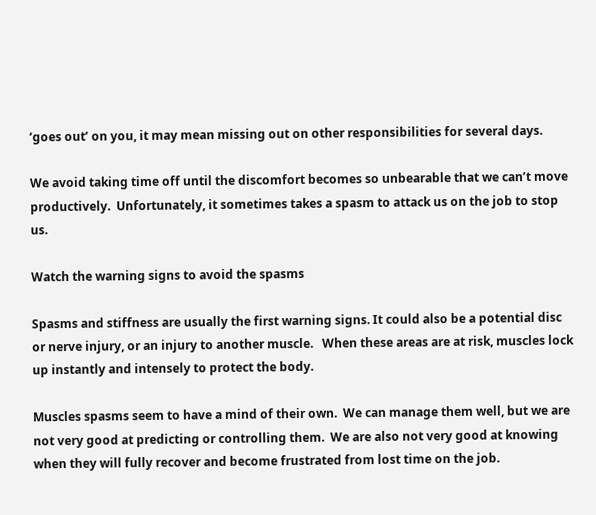‘goes out’ on you, it may mean missing out on other responsibilities for several days.

We avoid taking time off until the discomfort becomes so unbearable that we can’t move productively.  Unfortunately, it sometimes takes a spasm to attack us on the job to stop us.

Watch the warning signs to avoid the spasms

Spasms and stiffness are usually the first warning signs. It could also be a potential disc or nerve injury, or an injury to another muscle.   When these areas are at risk, muscles lock up instantly and intensely to protect the body.

Muscles spasms seem to have a mind of their own.  We can manage them well, but we are not very good at predicting or controlling them.  We are also not very good at knowing when they will fully recover and become frustrated from lost time on the job.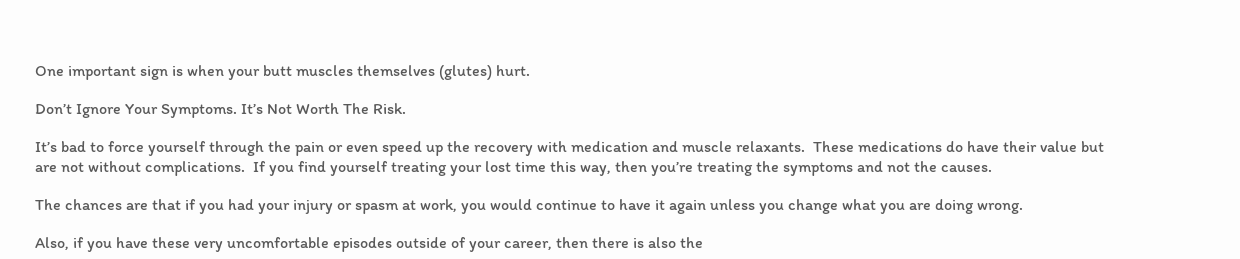One important sign is when your butt muscles themselves (glutes) hurt.

Don’t Ignore Your Symptoms. It’s Not Worth The Risk.

It’s bad to force yourself through the pain or even speed up the recovery with medication and muscle relaxants.  These medications do have their value but are not without complications.  If you find yourself treating your lost time this way, then you’re treating the symptoms and not the causes.

The chances are that if you had your injury or spasm at work, you would continue to have it again unless you change what you are doing wrong.

Also, if you have these very uncomfortable episodes outside of your career, then there is also the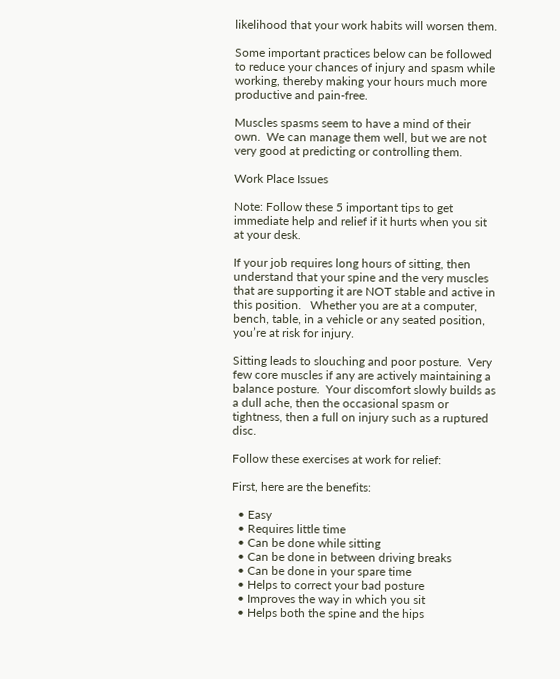likelihood that your work habits will worsen them.

Some important practices below can be followed to reduce your chances of injury and spasm while working, thereby making your hours much more productive and pain-free.

Muscles spasms seem to have a mind of their own.  We can manage them well, but we are not very good at predicting or controlling them.

Work Place Issues

Note: Follow these 5 important tips to get immediate help and relief if it hurts when you sit at your desk.

If your job requires long hours of sitting, then understand that your spine and the very muscles that are supporting it are NOT stable and active in this position.   Whether you are at a computer, bench, table, in a vehicle or any seated position, you’re at risk for injury.

Sitting leads to slouching and poor posture.  Very few core muscles if any are actively maintaining a balance posture.  Your discomfort slowly builds as a dull ache, then the occasional spasm or tightness, then a full on injury such as a ruptured disc.

Follow these exercises at work for relief:

First, here are the benefits:

  • Easy
  • Requires little time
  • Can be done while sitting
  • Can be done in between driving breaks
  • Can be done in your spare time
  • Helps to correct your bad posture
  • Improves the way in which you sit
  • Helps both the spine and the hips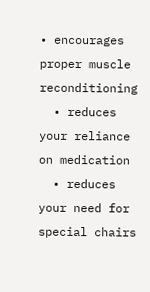• encourages proper muscle reconditioning
  • reduces your reliance on medication
  • reduces your need for special chairs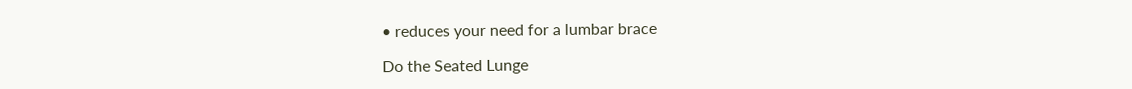• reduces your need for a lumbar brace

Do the Seated Lunge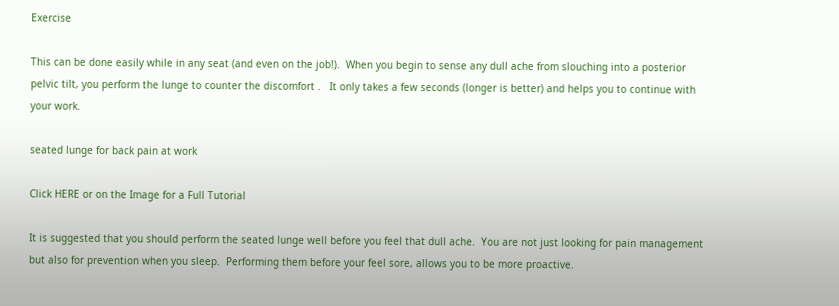Exercise

This can be done easily while in any seat (and even on the job!).  When you begin to sense any dull ache from slouching into a posterior pelvic tilt, you perform the lunge to counter the discomfort .   It only takes a few seconds (longer is better) and helps you to continue with your work.

seated lunge for back pain at work

Click HERE or on the Image for a Full Tutorial

It is suggested that you should perform the seated lunge well before you feel that dull ache.  You are not just looking for pain management but also for prevention when you sleep.  Performing them before your feel sore, allows you to be more proactive.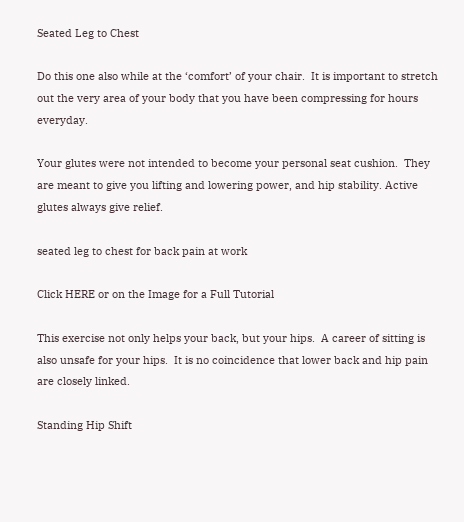Seated Leg to Chest

Do this one also while at the ‘comfort’ of your chair.  It is important to stretch out the very area of your body that you have been compressing for hours everyday.

Your glutes were not intended to become your personal seat cushion.  They are meant to give you lifting and lowering power, and hip stability. Active glutes always give relief.

seated leg to chest for back pain at work

Click HERE or on the Image for a Full Tutorial

This exercise not only helps your back, but your hips.  A career of sitting is also unsafe for your hips.  It is no coincidence that lower back and hip pain are closely linked.

Standing Hip Shift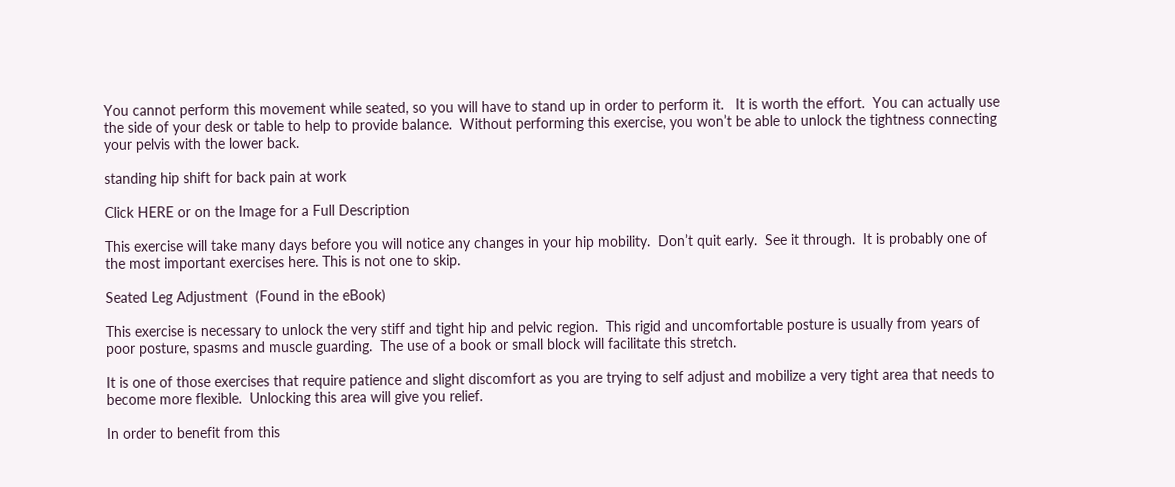You cannot perform this movement while seated, so you will have to stand up in order to perform it.   It is worth the effort.  You can actually use the side of your desk or table to help to provide balance.  Without performing this exercise, you won’t be able to unlock the tightness connecting your pelvis with the lower back.

standing hip shift for back pain at work

Click HERE or on the Image for a Full Description

This exercise will take many days before you will notice any changes in your hip mobility.  Don’t quit early.  See it through.  It is probably one of the most important exercises here. This is not one to skip.

Seated Leg Adjustment  (Found in the eBook)

This exercise is necessary to unlock the very stiff and tight hip and pelvic region.  This rigid and uncomfortable posture is usually from years of poor posture, spasms and muscle guarding.  The use of a book or small block will facilitate this stretch.

It is one of those exercises that require patience and slight discomfort as you are trying to self adjust and mobilize a very tight area that needs to become more flexible.  Unlocking this area will give you relief.

In order to benefit from this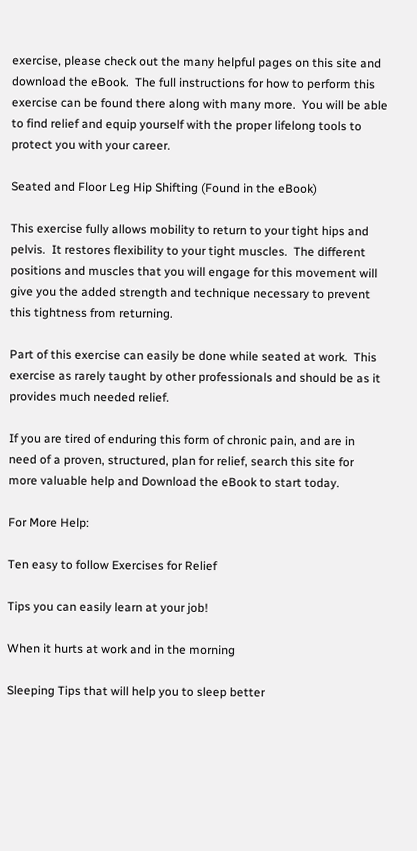exercise, please check out the many helpful pages on this site and download the eBook.  The full instructions for how to perform this exercise can be found there along with many more.  You will be able to find relief and equip yourself with the proper lifelong tools to protect you with your career.

Seated and Floor Leg Hip Shifting (Found in the eBook)

This exercise fully allows mobility to return to your tight hips and pelvis.  It restores flexibility to your tight muscles.  The different positions and muscles that you will engage for this movement will give you the added strength and technique necessary to prevent this tightness from returning.

Part of this exercise can easily be done while seated at work.  This exercise as rarely taught by other professionals and should be as it provides much needed relief.

If you are tired of enduring this form of chronic pain, and are in need of a proven, structured, plan for relief, search this site for more valuable help and Download the eBook to start today.

For More Help:

Ten easy to follow Exercises for Relief

Tips you can easily learn at your job!

When it hurts at work and in the morning

Sleeping Tips that will help you to sleep better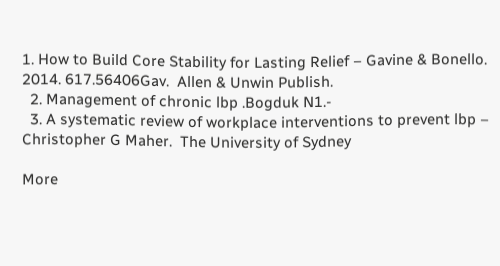1. How to Build Core Stability for Lasting Relief – Gavine & Bonello. 2014. 617.56406Gav.  Allen & Unwin Publish.
  2. Management of chronic lbp .Bogduk N1.-
  3. A systematic review of workplace interventions to prevent lbp – Christopher G Maher.  The University of Sydney

More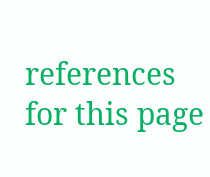references for this page